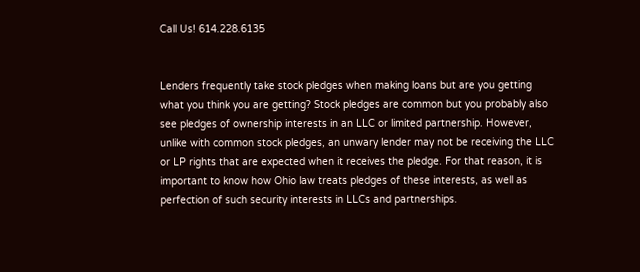Call Us! 614.228.6135


Lenders frequently take stock pledges when making loans but are you getting what you think you are getting? Stock pledges are common but you probably also see pledges of ownership interests in an LLC or limited partnership. However, unlike with common stock pledges, an unwary lender may not be receiving the LLC or LP rights that are expected when it receives the pledge. For that reason, it is important to know how Ohio law treats pledges of these interests, as well as perfection of such security interests in LLCs and partnerships.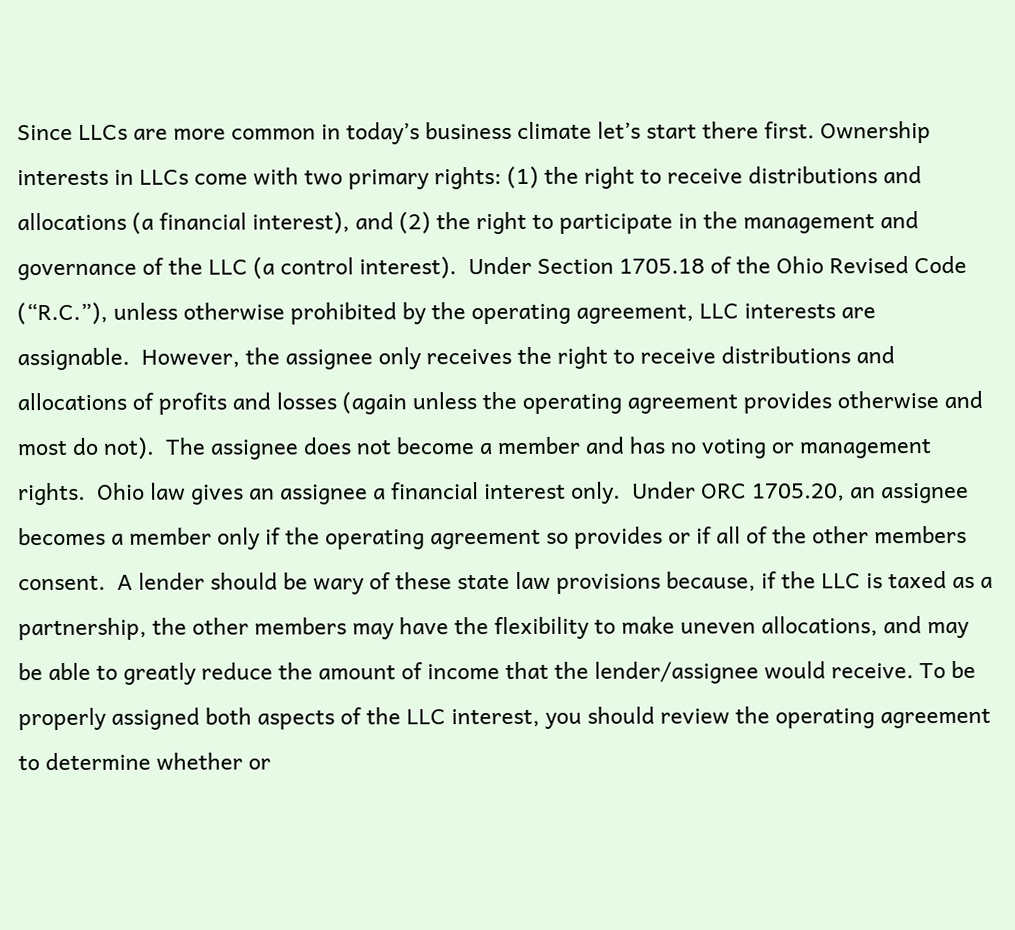Since LLCs are more common in today’s business climate let’s start there first. Ownership interests in LLCs come with two primary rights: (1) the right to receive distributions and allocations (a financial interest), and (2) the right to participate in the management and governance of the LLC (a control interest).  Under Section 1705.18 of the Ohio Revised Code (“R.C.”), unless otherwise prohibited by the operating agreement, LLC interests are assignable.  However, the assignee only receives the right to receive distributions and allocations of profits and losses (again unless the operating agreement provides otherwise and most do not).  The assignee does not become a member and has no voting or management rights.  Ohio law gives an assignee a financial interest only.  Under ORC 1705.20, an assignee becomes a member only if the operating agreement so provides or if all of the other members consent.  A lender should be wary of these state law provisions because, if the LLC is taxed as a partnership, the other members may have the flexibility to make uneven allocations, and may be able to greatly reduce the amount of income that the lender/assignee would receive. To be properly assigned both aspects of the LLC interest, you should review the operating agreement to determine whether or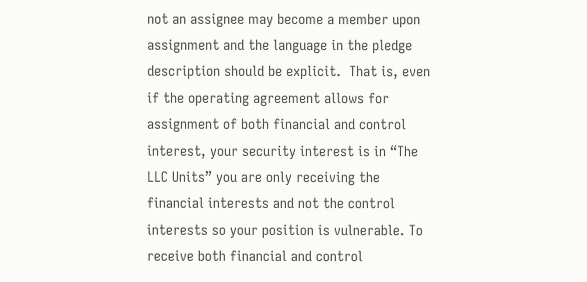not an assignee may become a member upon assignment and the language in the pledge description should be explicit.  That is, even if the operating agreement allows for assignment of both financial and control interest, your security interest is in “The LLC Units” you are only receiving the financial interests and not the control interests so your position is vulnerable. To receive both financial and control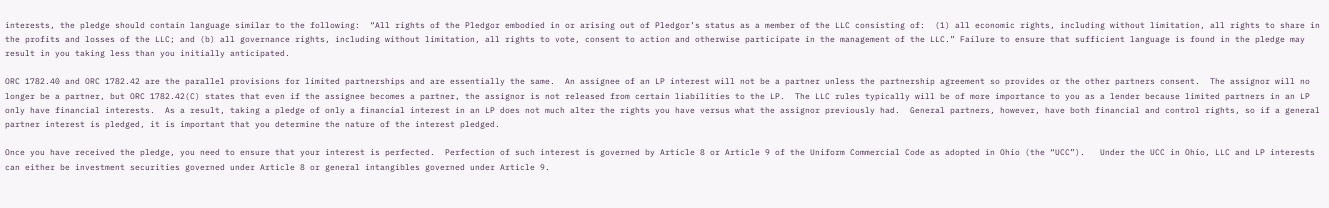interests, the pledge should contain language similar to the following:  “All rights of the Pledgor embodied in or arising out of Pledgor’s status as a member of the LLC consisting of:  (1) all economic rights, including without limitation, all rights to share in the profits and losses of the LLC; and (b) all governance rights, including without limitation, all rights to vote, consent to action and otherwise participate in the management of the LLC.” Failure to ensure that sufficient language is found in the pledge may result in you taking less than you initially anticipated.

ORC 1782.40 and ORC 1782.42 are the parallel provisions for limited partnerships and are essentially the same.  An assignee of an LP interest will not be a partner unless the partnership agreement so provides or the other partners consent.  The assignor will no longer be a partner, but ORC 1782.42(C) states that even if the assignee becomes a partner, the assignor is not released from certain liabilities to the LP.  The LLC rules typically will be of more importance to you as a lender because limited partners in an LP only have financial interests.  As a result, taking a pledge of only a financial interest in an LP does not much alter the rights you have versus what the assignor previously had.  General partners, however, have both financial and control rights, so if a general partner interest is pledged, it is important that you determine the nature of the interest pledged.

Once you have received the pledge, you need to ensure that your interest is perfected.  Perfection of such interest is governed by Article 8 or Article 9 of the Uniform Commercial Code as adopted in Ohio (the “UCC”).   Under the UCC in Ohio, LLC and LP interests can either be investment securities governed under Article 8 or general intangibles governed under Article 9.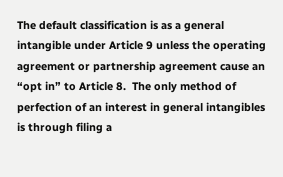The default classification is as a general intangible under Article 9 unless the operating agreement or partnership agreement cause an “opt in” to Article 8.  The only method of perfection of an interest in general intangibles is through filing a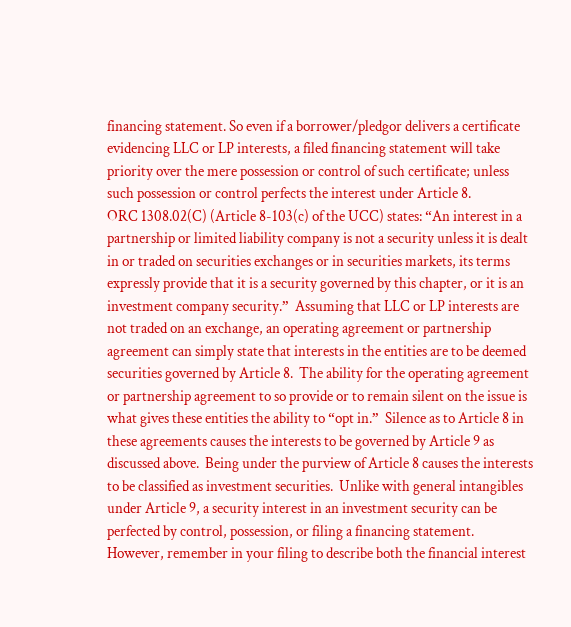financing statement. So even if a borrower/pledgor delivers a certificate evidencing LLC or LP interests, a filed financing statement will take priority over the mere possession or control of such certificate; unless such possession or control perfects the interest under Article 8.
ORC 1308.02(C) (Article 8-103(c) of the UCC) states: “An interest in a partnership or limited liability company is not a security unless it is dealt in or traded on securities exchanges or in securities markets, its terms expressly provide that it is a security governed by this chapter, or it is an investment company security.”  Assuming that LLC or LP interests are not traded on an exchange, an operating agreement or partnership agreement can simply state that interests in the entities are to be deemed securities governed by Article 8.  The ability for the operating agreement or partnership agreement to so provide or to remain silent on the issue is what gives these entities the ability to “opt in.”  Silence as to Article 8 in these agreements causes the interests to be governed by Article 9 as discussed above.  Being under the purview of Article 8 causes the interests to be classified as investment securities.  Unlike with general intangibles under Article 9, a security interest in an investment security can be perfected by control, possession, or filing a financing statement.  However, remember in your filing to describe both the financial interest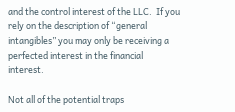and the control interest of the LLC.  If you rely on the description of “general intangibles” you may only be receiving a perfected interest in the financial interest.

Not all of the potential traps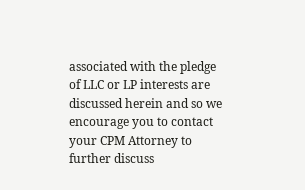associated with the pledge of LLC or LP interests are discussed herein and so we encourage you to contact your CPM Attorney to further discuss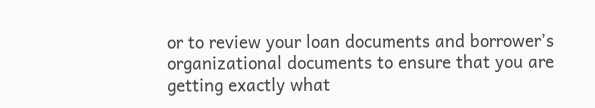or to review your loan documents and borrower’s organizational documents to ensure that you are getting exactly what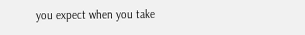you expect when you take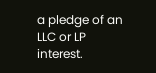a pledge of an LLC or LP interest.